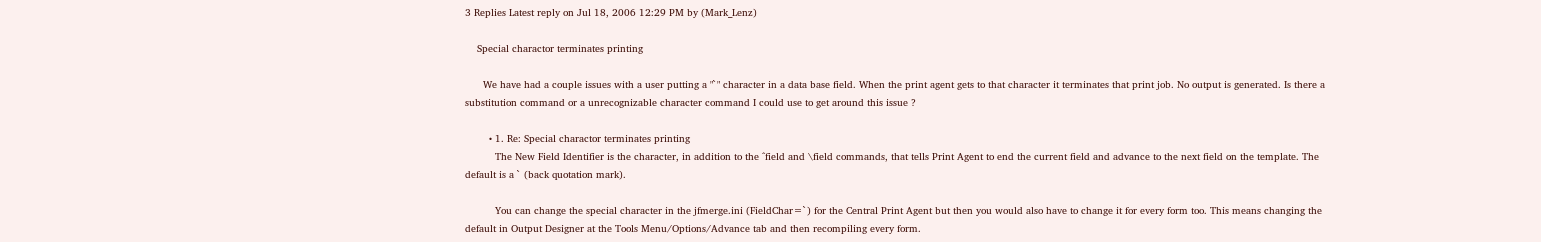3 Replies Latest reply on Jul 18, 2006 12:29 PM by (Mark_Lenz)

    Special charactor terminates printing

      We have had a couple issues with a user putting a "`" character in a data base field. When the print agent gets to that character it terminates that print job. No output is generated. Is there a substitution command or a unrecognizable character command I could use to get around this issue ?

        • 1. Re: Special charactor terminates printing
          The New Field Identifier is the character, in addition to the ^field and \field commands, that tells Print Agent to end the current field and advance to the next field on the template. The default is a ` (back quotation mark).

          You can change the special character in the jfmerge.ini (FieldChar=`) for the Central Print Agent but then you would also have to change it for every form too. This means changing the default in Output Designer at the Tools Menu/Options/Advance tab and then recompiling every form.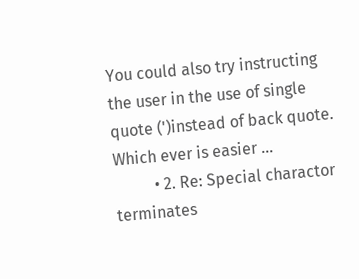You could also try instructing the user in the use of single quote (')instead of back quote. Which ever is easier ...
          • 2. Re: Special charactor terminates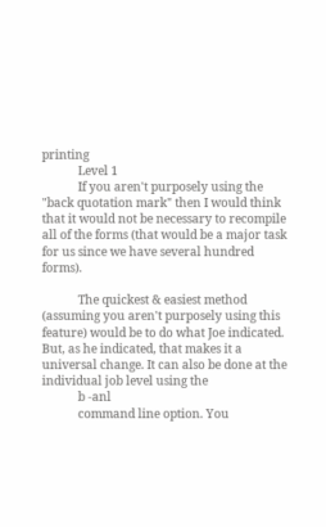printing
            Level 1
            If you aren't purposely using the "back quotation mark" then I would think that it would not be necessary to recompile all of the forms (that would be a major task for us since we have several hundred forms).

            The quickest & easiest method (assuming you aren't purposely using this feature) would be to do what Joe indicated. But, as he indicated, that makes it a universal change. It can also be done at the individual job level using the
            b -anl
            command line option. You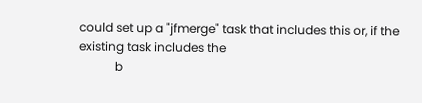could set up a "jfmerge" task that includes this or, if the existing task includes the
            b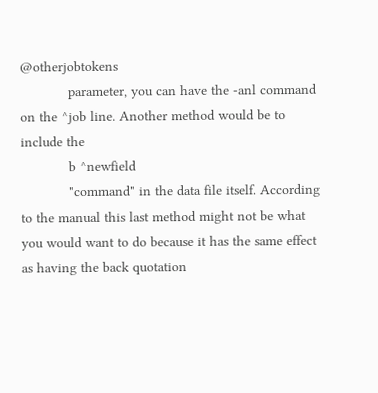@otherjobtokens
            parameter, you can have the -anl command on the ^job line. Another method would be to include the
            b ^newfield
            "command" in the data file itself. According to the manual this last method might not be what you would want to do because it has the same effect as having the back quotation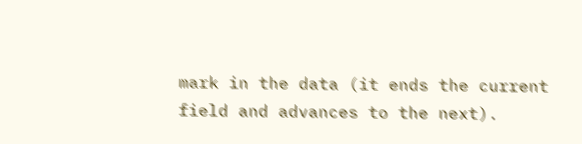mark in the data (it ends the current field and advances to the next).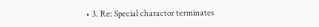• 3. Re: Special charactor terminates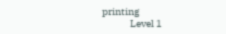printing
              Level 1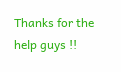Thanks for the help guys !!